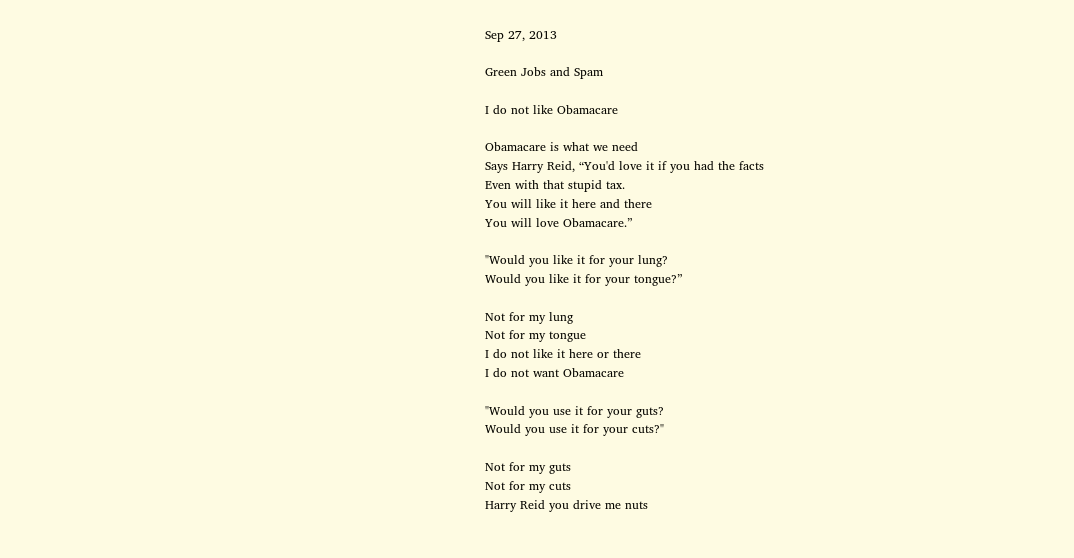Sep 27, 2013

Green Jobs and Spam

I do not like Obamacare

Obamacare is what we need
Says Harry Reid, “You'd love it if you had the facts
Even with that stupid tax.
You will like it here and there
You will love Obamacare.”

"Would you like it for your lung?
Would you like it for your tongue?”

Not for my lung
Not for my tongue
I do not like it here or there
I do not want Obamacare

"Would you use it for your guts?
Would you use it for your cuts?"

Not for my guts
Not for my cuts
Harry Reid you drive me nuts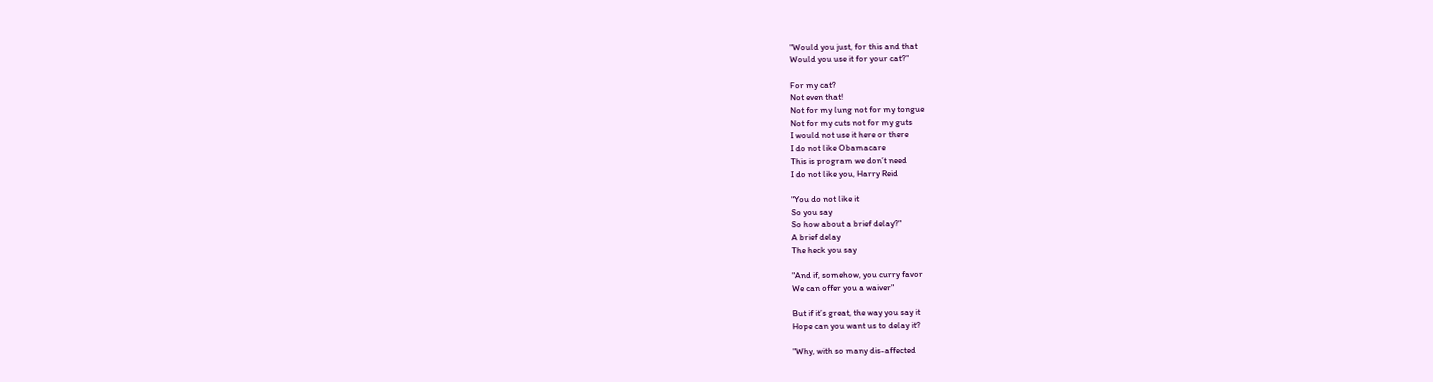"Would you just, for this and that
Would you use it for your cat?"

For my cat?
Not even that!
Not for my lung not for my tongue
Not for my cuts not for my guts
I would not use it here or there
I do not like Obamacare
This is program we don’t need
I do not like you, Harry Reid

"You do not like it
So you say
So how about a brief delay?"
A brief delay
The heck you say

"And if, somehow, you curry favor
We can offer you a waiver"

But if it’s great, the way you say it
Hope can you want us to delay it?

"Why, with so many dis-affected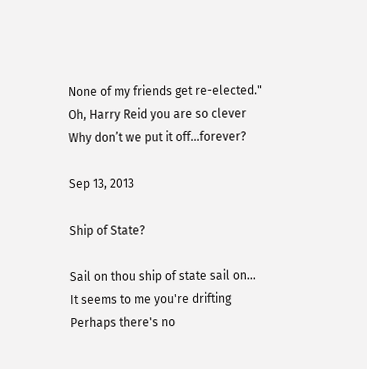None of my friends get re-elected."
Oh, Harry Reid you are so clever
Why don’t we put it off…forever?

Sep 13, 2013

Ship of State?

Sail on thou ship of state sail on...
It seems to me you're drifting
Perhaps there's no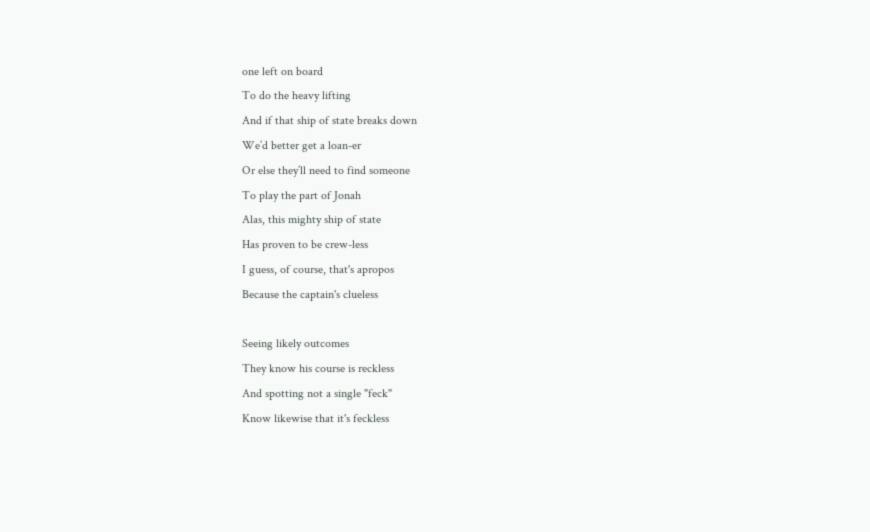one left on board
To do the heavy lifting
And if that ship of state breaks down
We’d better get a loan-er
Or else they’ll need to find someone
To play the part of Jonah
Alas, this mighty ship of state
Has proven to be crew-less
I guess, of course, that's apropos
Because the captain's clueless

Seeing likely outcomes
They know his course is reckless
And spotting not a single "feck"
Know likewise that it's feckless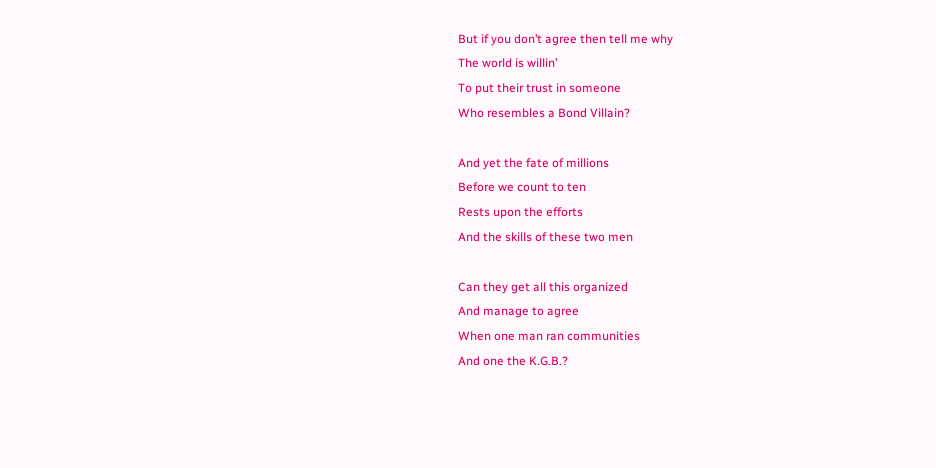But if you don’t agree then tell me why
The world is willin’
To put their trust in someone
Who resembles a Bond Villain?

And yet the fate of millions
Before we count to ten
Rests upon the efforts
And the skills of these two men

Can they get all this organized
And manage to agree
When one man ran communities
And one the K.G.B.?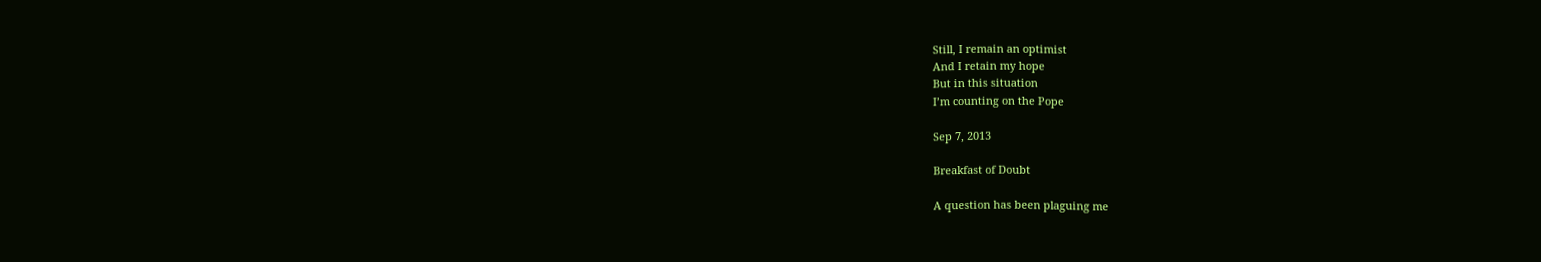Still, I remain an optimist
And I retain my hope
But in this situation
I’m counting on the Pope

Sep 7, 2013

Breakfast of Doubt

A question has been plaguing me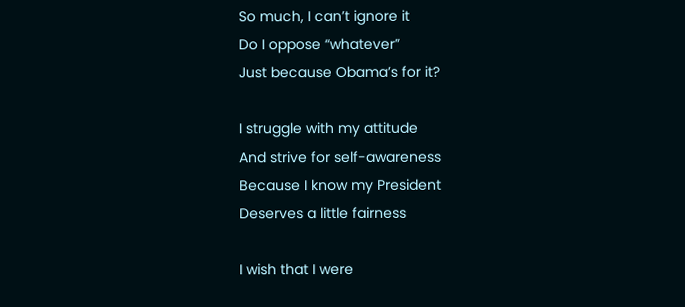So much, I can’t ignore it
Do I oppose “whatever”
Just because Obama’s for it?

I struggle with my attitude
And strive for self-awareness
Because I know my President
Deserves a little fairness

I wish that I were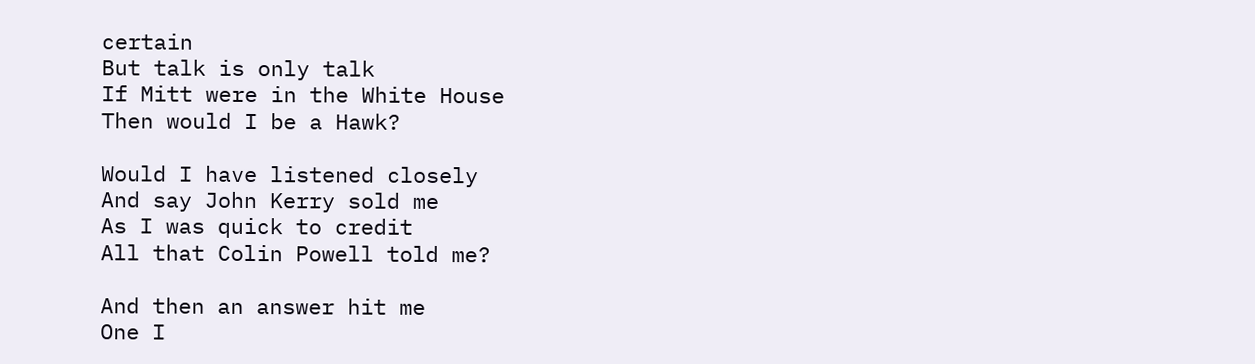certain
But talk is only talk
If Mitt were in the White House
Then would I be a Hawk?

Would I have listened closely
And say John Kerry sold me
As I was quick to credit
All that Colin Powell told me?

And then an answer hit me
One I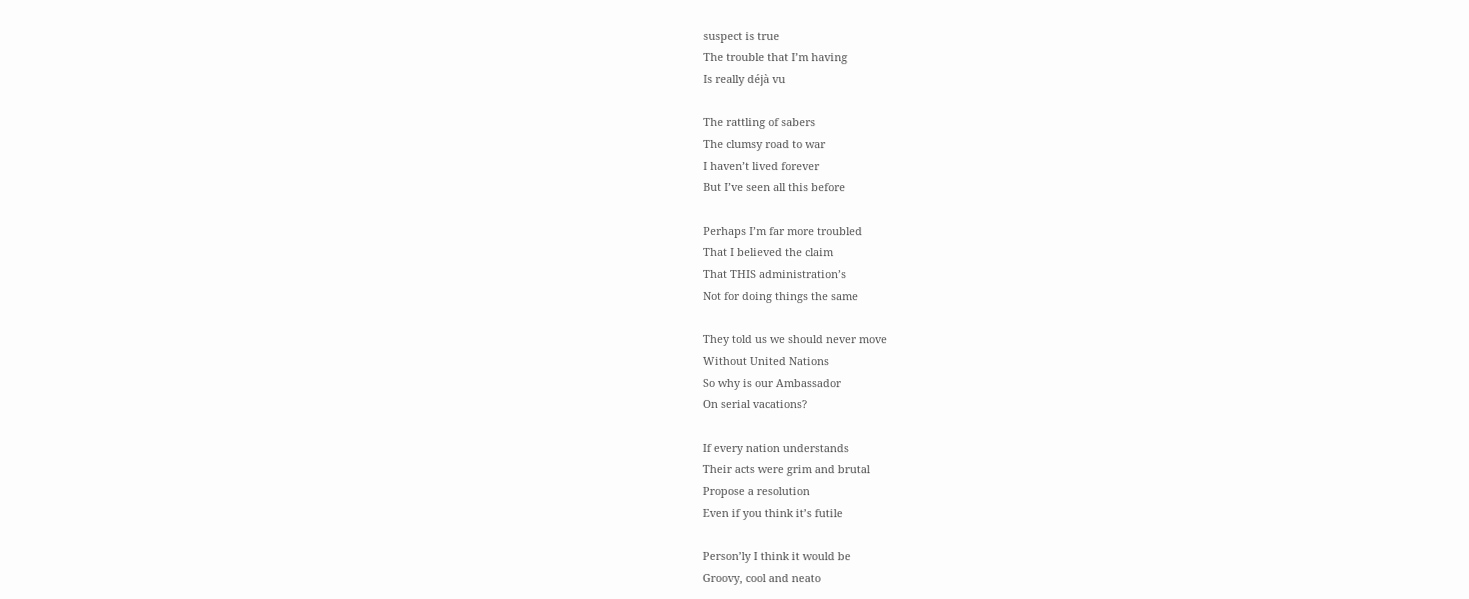suspect is true
The trouble that I’m having
Is really déjà vu

The rattling of sabers
The clumsy road to war
I haven’t lived forever
But I’ve seen all this before

Perhaps I’m far more troubled
That I believed the claim
That THIS administration’s
Not for doing things the same

They told us we should never move
Without United Nations
So why is our Ambassador
On serial vacations?

If every nation understands
Their acts were grim and brutal
Propose a resolution
Even if you think it’s futile

Person’ly I think it would be
Groovy, cool and neato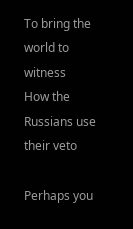To bring the world to witness
How the Russians use their veto

Perhaps you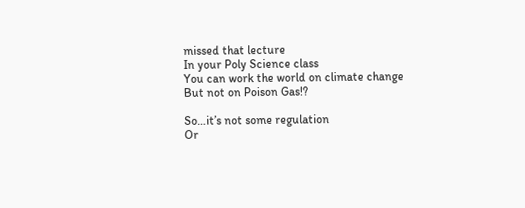missed that lecture
In your Poly Science class
You can work the world on climate change
But not on Poison Gas!?

So…it’s not some regulation
Or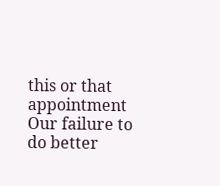this or that appointment
Our failure to do better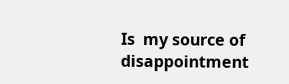Is  my source of disappointment